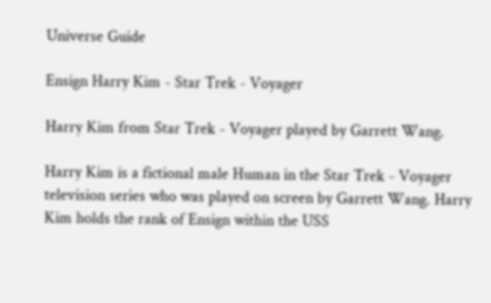Universe Guide

Ensign Harry Kim - Star Trek - Voyager

Harry Kim from Star Trek - Voyager played by Garrett Wang.

Harry Kim is a fictional male Human in the Star Trek - Voyager television series who was played on screen by Garrett Wang. Harry Kim holds the rank of Ensign within the USS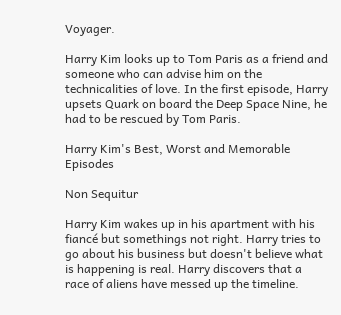Voyager.

Harry Kim looks up to Tom Paris as a friend and someone who can advise him on the technicalities of love. In the first episode, Harry upsets Quark on board the Deep Space Nine, he had to be rescued by Tom Paris.

Harry Kim's Best, Worst and Memorable Episodes

Non Sequitur

Harry Kim wakes up in his apartment with his fiancé but somethings not right. Harry tries to go about his business but doesn't believe what is happening is real. Harry discovers that a race of aliens have messed up the timeline.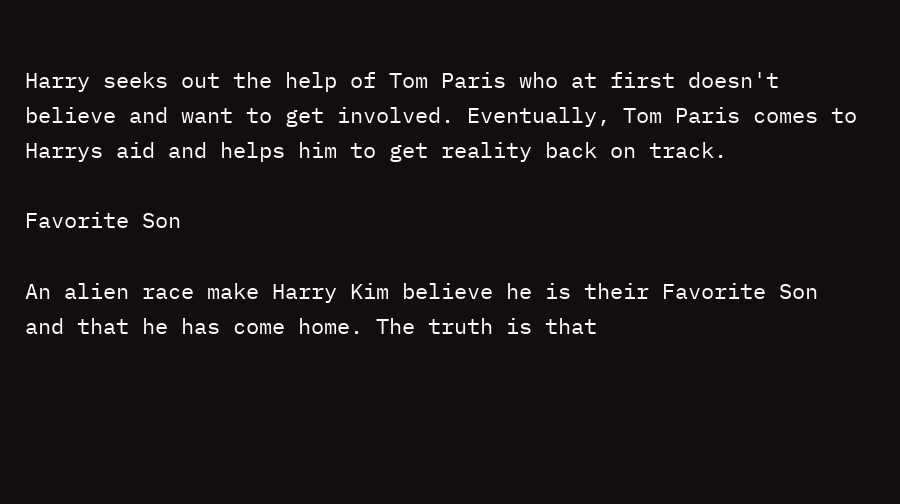Harry seeks out the help of Tom Paris who at first doesn't believe and want to get involved. Eventually, Tom Paris comes to Harrys aid and helps him to get reality back on track.

Favorite Son

An alien race make Harry Kim believe he is their Favorite Son and that he has come home. The truth is that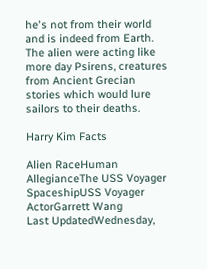he's not from their world and is indeed from Earth. The alien were acting like more day Psirens, creatures from Ancient Grecian stories which would lure sailors to their deaths.

Harry Kim Facts

Alien RaceHuman
AllegianceThe USS Voyager
SpaceshipUSS Voyager
ActorGarrett Wang
Last UpdatedWednesday,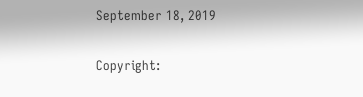September 18, 2019

Copyright: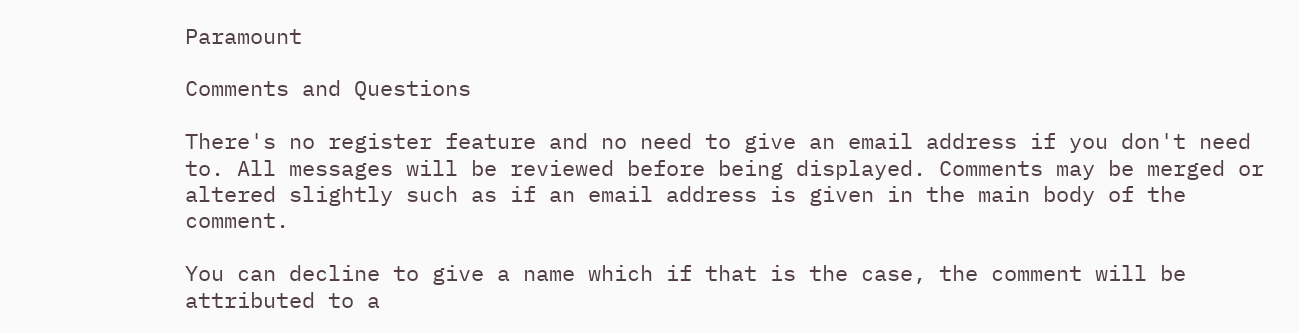Paramount

Comments and Questions

There's no register feature and no need to give an email address if you don't need to. All messages will be reviewed before being displayed. Comments may be merged or altered slightly such as if an email address is given in the main body of the comment.

You can decline to give a name which if that is the case, the comment will be attributed to a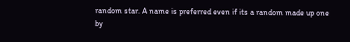random star. A name is preferred even if its a random made up one by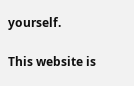yourself.

This website is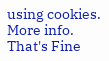using cookies. More info. That's Fine